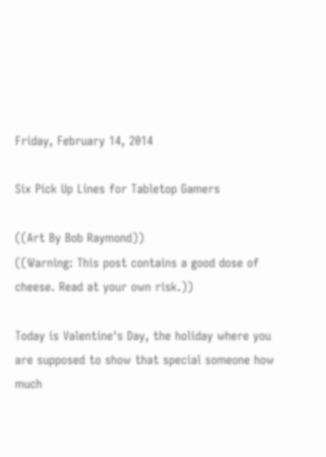Friday, February 14, 2014

Six Pick Up Lines for Tabletop Gamers

((Art By Bob Raymond))
((Warning: This post contains a good dose of cheese. Read at your own risk.))

Today is Valentine's Day, the holiday where you are supposed to show that special someone how much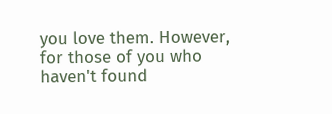you love them. However, for those of you who haven't found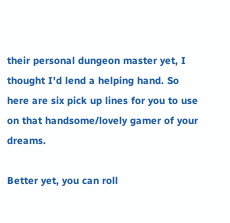their personal dungeon master yet, I thought I'd lend a helping hand. So here are six pick up lines for you to use on that handsome/lovely gamer of your dreams.

Better yet, you can roll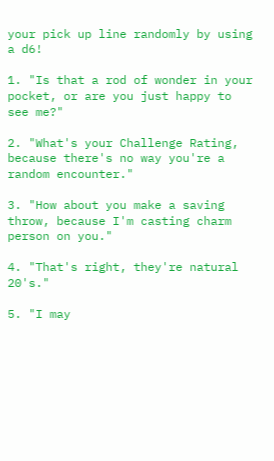your pick up line randomly by using a d6!

1. "Is that a rod of wonder in your pocket, or are you just happy to see me?"

2. "What's your Challenge Rating, because there's no way you're a random encounter."

3. "How about you make a saving throw, because I'm casting charm person on you."

4. "That's right, they're natural 20's."

5. "I may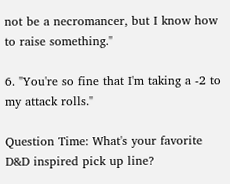not be a necromancer, but I know how to raise something."

6. "You're so fine that I'm taking a -2 to my attack rolls."

Question Time: What's your favorite D&D inspired pick up line?